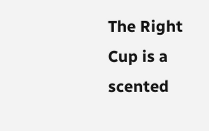The Right Cup is a scented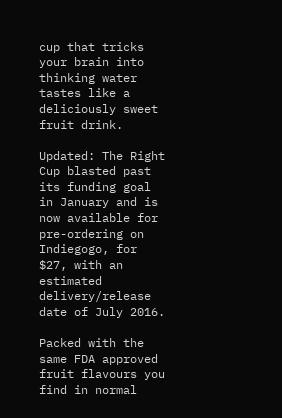cup that tricks your brain into thinking water tastes like a deliciously sweet fruit drink.

Updated: The Right Cup blasted past its funding goal in January and is now available for pre-ordering on Indiegogo, for $27, with an estimated delivery/release date of July 2016.

Packed with the same FDA approved fruit flavours you find in normal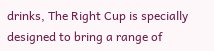drinks, The Right Cup is specially designed to bring a range of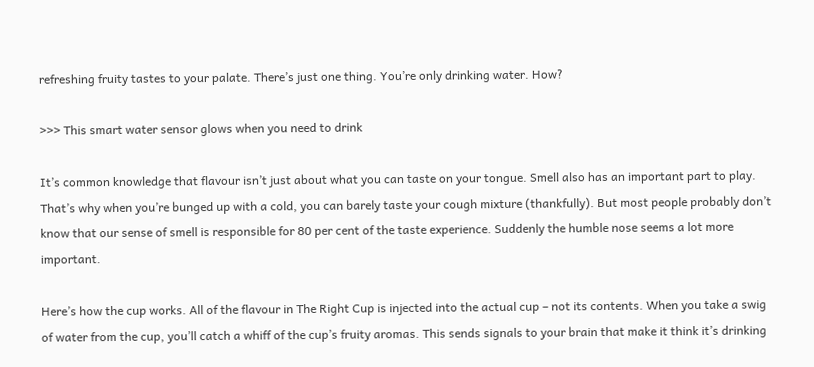refreshing fruity tastes to your palate. There’s just one thing. You’re only drinking water. How?

>>> This smart water sensor glows when you need to drink

It’s common knowledge that flavour isn’t just about what you can taste on your tongue. Smell also has an important part to play. That’s why when you’re bunged up with a cold, you can barely taste your cough mixture (thankfully). But most people probably don’t know that our sense of smell is responsible for 80 per cent of the taste experience. Suddenly the humble nose seems a lot more important.

Here’s how the cup works. All of the flavour in The Right Cup is injected into the actual cup – not its contents. When you take a swig of water from the cup, you’ll catch a whiff of the cup’s fruity aromas. This sends signals to your brain that make it think it’s drinking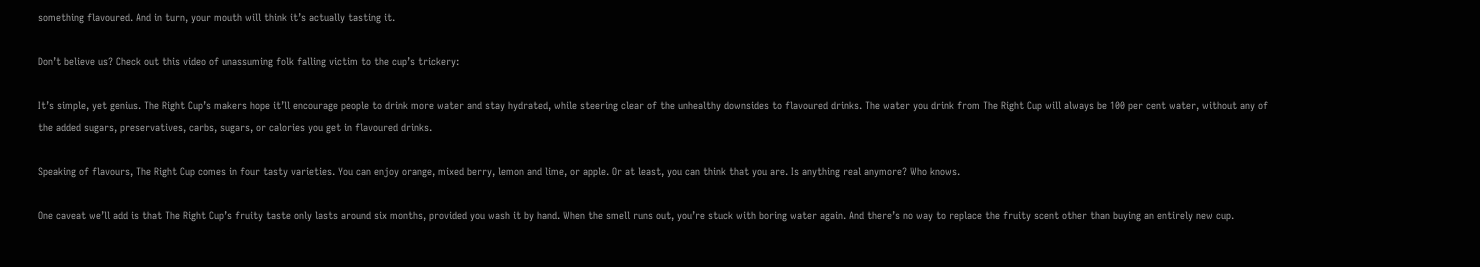something flavoured. And in turn, your mouth will think it’s actually tasting it.

Don’t believe us? Check out this video of unassuming folk falling victim to the cup’s trickery:

It’s simple, yet genius. The Right Cup’s makers hope it’ll encourage people to drink more water and stay hydrated, while steering clear of the unhealthy downsides to flavoured drinks. The water you drink from The Right Cup will always be 100 per cent water, without any of the added sugars, preservatives, carbs, sugars, or calories you get in flavoured drinks.

Speaking of flavours, The Right Cup comes in four tasty varieties. You can enjoy orange, mixed berry, lemon and lime, or apple. Or at least, you can think that you are. Is anything real anymore? Who knows.

One caveat we’ll add is that The Right Cup’s fruity taste only lasts around six months, provided you wash it by hand. When the smell runs out, you’re stuck with boring water again. And there’s no way to replace the fruity scent other than buying an entirely new cup.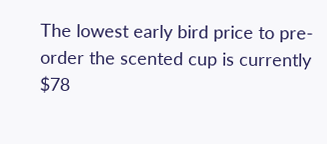The lowest early bird price to pre-order the scented cup is currently $78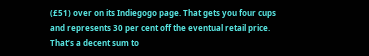(£51) over on its Indiegogo page. That gets you four cups and represents 30 per cent off the eventual retail price. That’s a decent sum to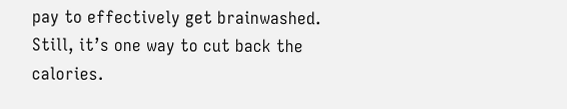pay to effectively get brainwashed. Still, it’s one way to cut back the calories.